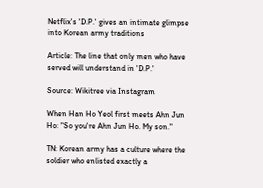Netflix's 'D.P.' gives an intimate glimpse into Korean army traditions

Article: The line that only men who have served will understand in 'D.P.'

Source: Wikitree via Instagram

When Han Ho Yeol first meets Ahn Jun Ho: "So you're Ahn Jun Ho. My son."

TN: Korean army has a culture where the soldier who enlisted exactly a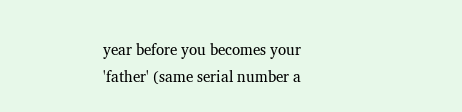year before you becomes your 'father' (same serial number a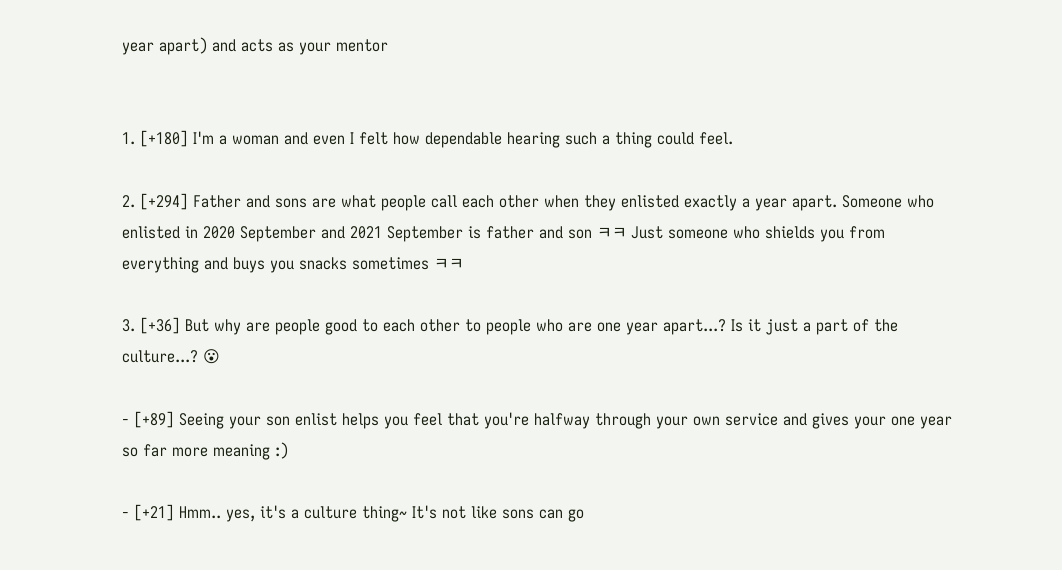year apart) and acts as your mentor


1. [+180] I'm a woman and even I felt how dependable hearing such a thing could feel.

2. [+294] Father and sons are what people call each other when they enlisted exactly a year apart. Someone who enlisted in 2020 September and 2021 September is father and son ㅋㅋ Just someone who shields you from everything and buys you snacks sometimes ㅋㅋ

3. [+36] But why are people good to each other to people who are one year apart...? Is it just a part of the culture...? 😮

- [+89] Seeing your son enlist helps you feel that you're halfway through your own service and gives your one year so far more meaning :)

- [+21] Hmm.. yes, it's a culture thing~ It's not like sons can go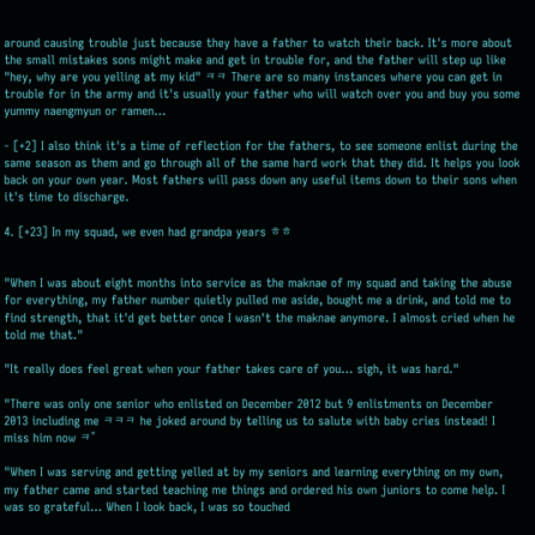around causing trouble just because they have a father to watch their back. It's more about the small mistakes sons might make and get in trouble for, and the father will step up like "hey, why are you yelling at my kid" ㅋㅋ There are so many instances where you can get in trouble for in the army and it's usually your father who will watch over you and buy you some yummy naengmyun or ramen...

- [+2] I also think it's a time of reflection for the fathers, to see someone enlist during the same season as them and go through all of the same hard work that they did. It helps you look back on your own year. Most fathers will pass down any useful items down to their sons when it's time to discharge.

4. [+23] In my squad, we even had grandpa years ㅎㅎ


"When I was about eight months into service as the maknae of my squad and taking the abuse for everything, my father number quietly pulled me aside, bought me a drink, and told me to find strength, that it'd get better once I wasn't the maknae anymore. I almost cried when he told me that."

"It really does feel great when your father takes care of you... sigh, it was hard."

"There was only one senior who enlisted on December 2012 but 9 enlistments on December 2013 including me ㅋㅋㅋ he joked around by telling us to salute with baby cries instead! I miss him now ㅋ"

"When I was serving and getting yelled at by my seniors and learning everything on my own, my father came and started teaching me things and ordered his own juniors to come help. I was so grateful... When I look back, I was so touched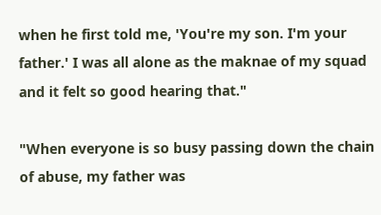when he first told me, 'You're my son. I'm your father.' I was all alone as the maknae of my squad and it felt so good hearing that."

"When everyone is so busy passing down the chain of abuse, my father was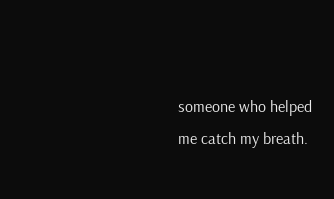someone who helped me catch my breath.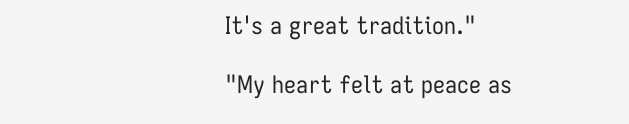It's a great tradition."

"My heart felt at peace as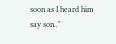soon as I heard him say son.."